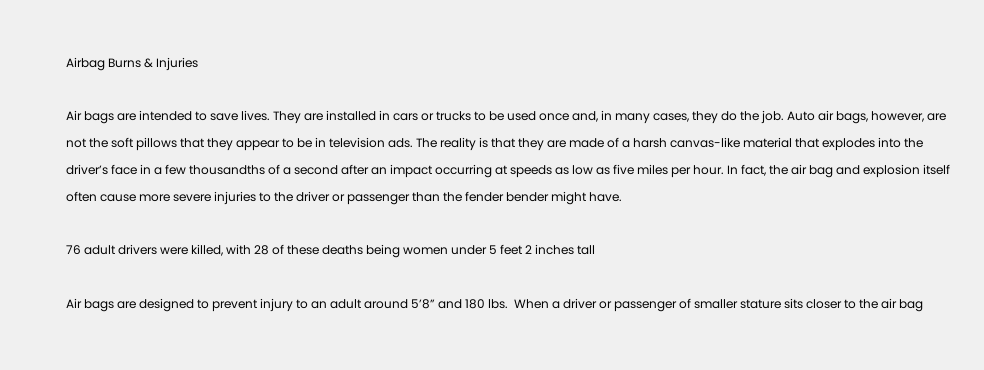Airbag Burns & Injuries

Air bags are intended to save lives. They are installed in cars or trucks to be used once and, in many cases, they do the job. Auto air bags, however, are not the soft pillows that they appear to be in television ads. The reality is that they are made of a harsh canvas-like material that explodes into the driver’s face in a few thousandths of a second after an impact occurring at speeds as low as five miles per hour. In fact, the air bag and explosion itself often cause more severe injuries to the driver or passenger than the fender bender might have.

76 adult drivers were killed, with 28 of these deaths being women under 5 feet 2 inches tall

Air bags are designed to prevent injury to an adult around 5’8” and 180 lbs.  When a driver or passenger of smaller stature sits closer to the air bag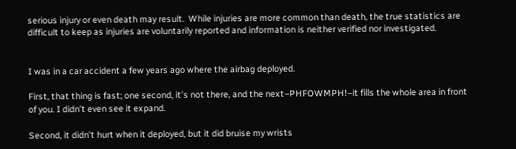serious injury or even death may result.  While injuries are more common than death, the true statistics are difficult to keep as injuries are voluntarily reported and information is neither verified nor investigated.


I was in a car accident a few years ago where the airbag deployed.

First, that thing is fast; one second, it’s not there, and the next–PHFOWMPH!–it fills the whole area in front of you. I didn’t even see it expand.

Second, it didn’t hurt when it deployed, but it did bruise my wrists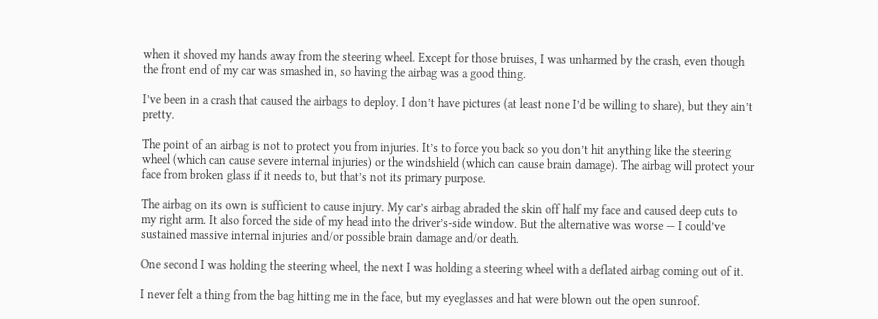when it shoved my hands away from the steering wheel. Except for those bruises, I was unharmed by the crash, even though the front end of my car was smashed in, so having the airbag was a good thing.

I’ve been in a crash that caused the airbags to deploy. I don’t have pictures (at least none I’d be willing to share), but they ain’t pretty.

The point of an airbag is not to protect you from injuries. It’s to force you back so you don’t hit anything like the steering wheel (which can cause severe internal injuries) or the windshield (which can cause brain damage). The airbag will protect your face from broken glass if it needs to, but that’s not its primary purpose.

The airbag on its own is sufficient to cause injury. My car’s airbag abraded the skin off half my face and caused deep cuts to my right arm. It also forced the side of my head into the driver’s-side window. But the alternative was worse — I could’ve sustained massive internal injuries and/or possible brain damage and/or death.

One second I was holding the steering wheel, the next I was holding a steering wheel with a deflated airbag coming out of it.

I never felt a thing from the bag hitting me in the face, but my eyeglasses and hat were blown out the open sunroof.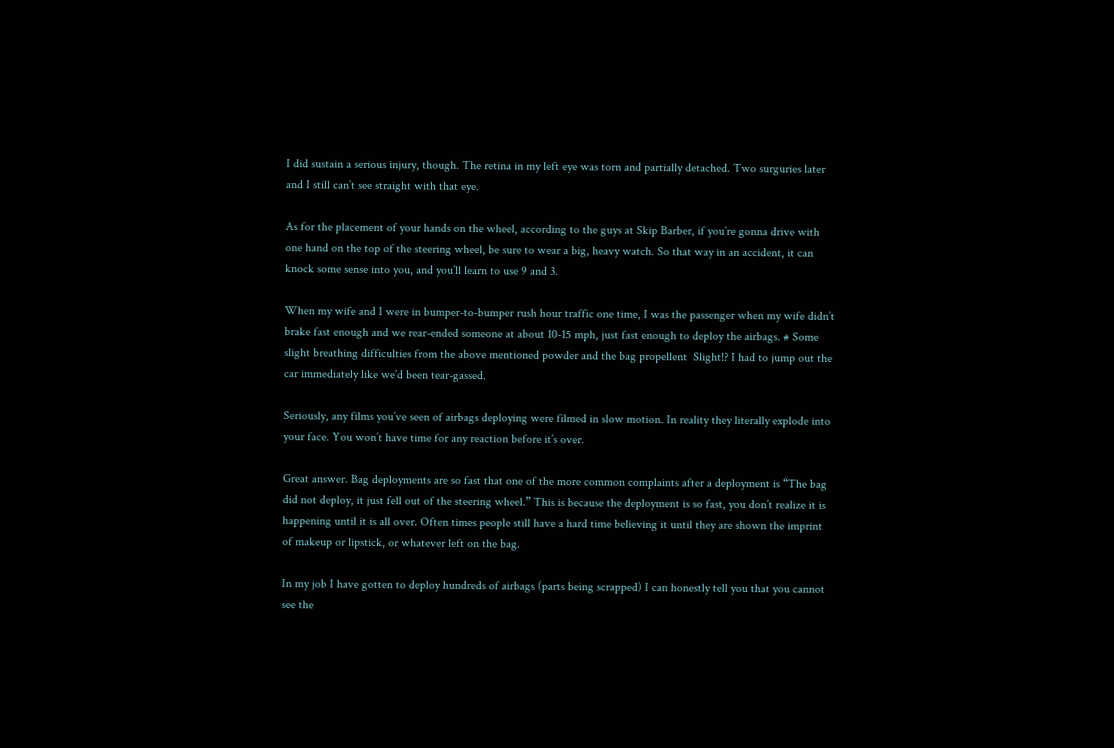I did sustain a serious injury, though. The retina in my left eye was torn and partially detached. Two surguries later and I still can’t see straight with that eye.

As for the placement of your hands on the wheel, according to the guys at Skip Barber, if you’re gonna drive with one hand on the top of the steering wheel, be sure to wear a big, heavy watch. So that way in an accident, it can knock some sense into you, and you’ll learn to use 9 and 3.

When my wife and I were in bumper-to-bumper rush hour traffic one time, I was the passenger when my wife didn’t brake fast enough and we rear-ended someone at about 10-15 mph, just fast enough to deploy the airbags. # Some slight breathing difficulties from the above mentioned powder and the bag propellent  Slight!? I had to jump out the car immediately like we’d been tear-gassed.

Seriously, any films you’ve seen of airbags deploying were filmed in slow motion. In reality they literally explode into your face. You won’t have time for any reaction before it’s over.

Great answer. Bag deployments are so fast that one of the more common complaints after a deployment is “The bag did not deploy, it just fell out of the steering wheel.” This is because the deployment is so fast, you don’t realize it is happening until it is all over. Often times people still have a hard time believing it until they are shown the imprint of makeup or lipstick, or whatever left on the bag.

In my job I have gotten to deploy hundreds of airbags (parts being scrapped) I can honestly tell you that you cannot see the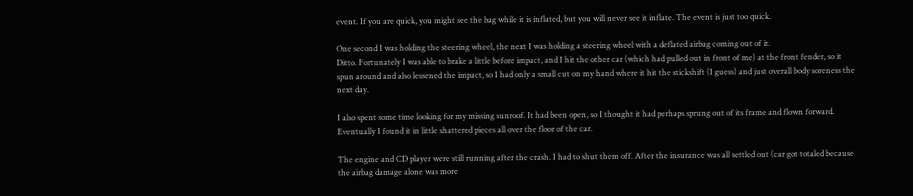event. If you are quick, you might see the bag while it is inflated, but you will never see it inflate. The event is just too quick.

One second I was holding the steering wheel, the next I was holding a steering wheel with a deflated airbag coming out of it.
Ditto. Fortunately I was able to brake a little before impact, and I hit the other car (which had pulled out in front of me) at the front fender, so it spun around and also lessened the impact, so I had only a small cut on my hand where it hit the stickshift (I guess) and just overall body soreness the next day.

I also spent some time looking for my missing sunroof. It had been open, so I thought it had perhaps sprung out of its frame and flown forward. Eventually I found it in little shattered pieces all over the floor of the car.

The engine and CD player were still running after the crash. I had to shut them off. After the insurance was all settled out (car got totaled because the airbag damage alone was more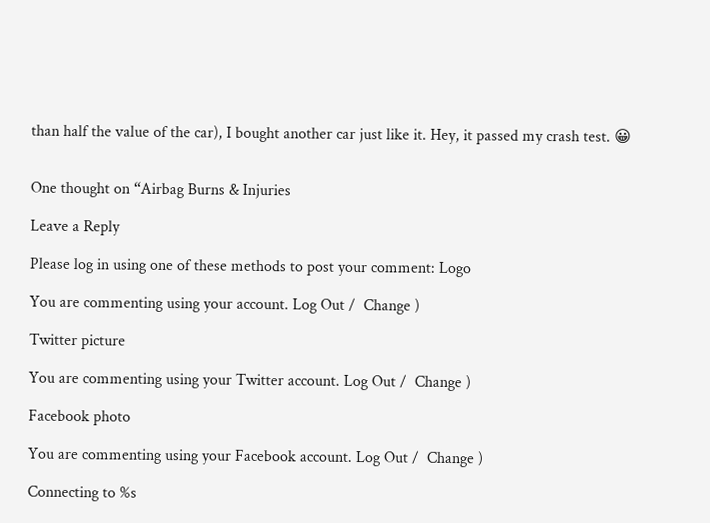than half the value of the car), I bought another car just like it. Hey, it passed my crash test. 😀


One thought on “Airbag Burns & Injuries

Leave a Reply

Please log in using one of these methods to post your comment: Logo

You are commenting using your account. Log Out /  Change )

Twitter picture

You are commenting using your Twitter account. Log Out /  Change )

Facebook photo

You are commenting using your Facebook account. Log Out /  Change )

Connecting to %s